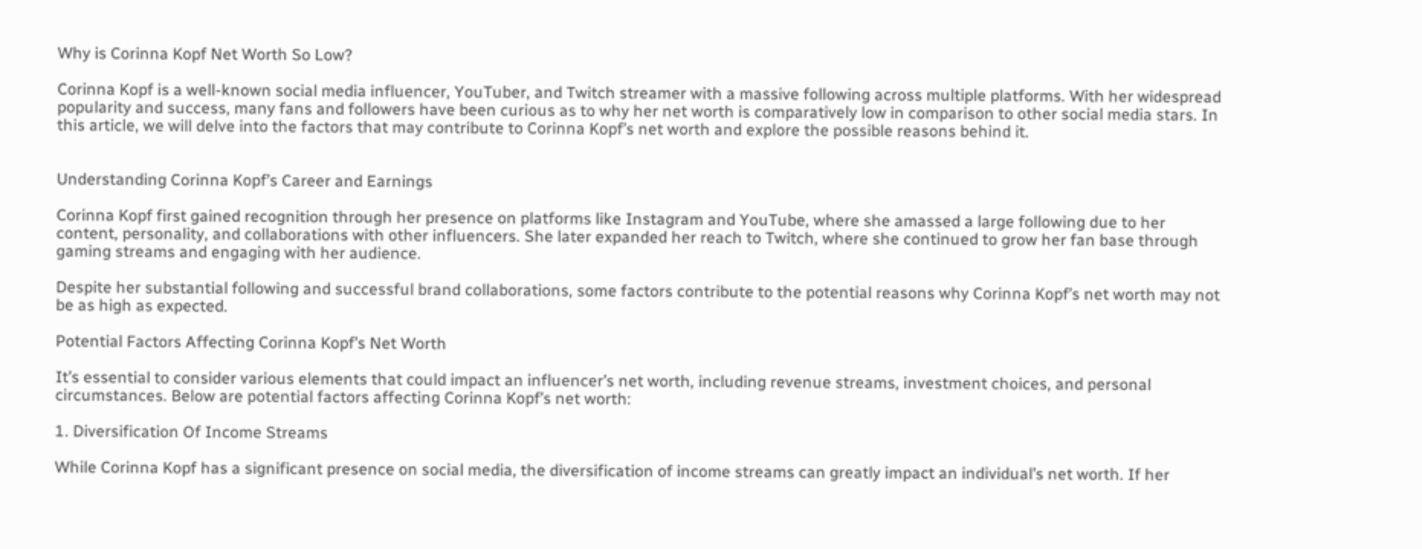Why is Corinna Kopf Net Worth So Low?

Corinna Kopf is a well-known social media influencer, YouTuber, and Twitch streamer with a massive following across multiple platforms. With her widespread popularity and success, many fans and followers have been curious as to why her net worth is comparatively low in comparison to other social media stars. In this article, we will delve into the factors that may contribute to Corinna Kopf’s net worth and explore the possible reasons behind it.


Understanding Corinna Kopf’s Career and Earnings

Corinna Kopf first gained recognition through her presence on platforms like Instagram and YouTube, where she amassed a large following due to her content, personality, and collaborations with other influencers. She later expanded her reach to Twitch, where she continued to grow her fan base through gaming streams and engaging with her audience.

Despite her substantial following and successful brand collaborations, some factors contribute to the potential reasons why Corinna Kopf’s net worth may not be as high as expected.

Potential Factors Affecting Corinna Kopf’s Net Worth

It’s essential to consider various elements that could impact an influencer’s net worth, including revenue streams, investment choices, and personal circumstances. Below are potential factors affecting Corinna Kopf’s net worth:

1. Diversification Of Income Streams

While Corinna Kopf has a significant presence on social media, the diversification of income streams can greatly impact an individual’s net worth. If her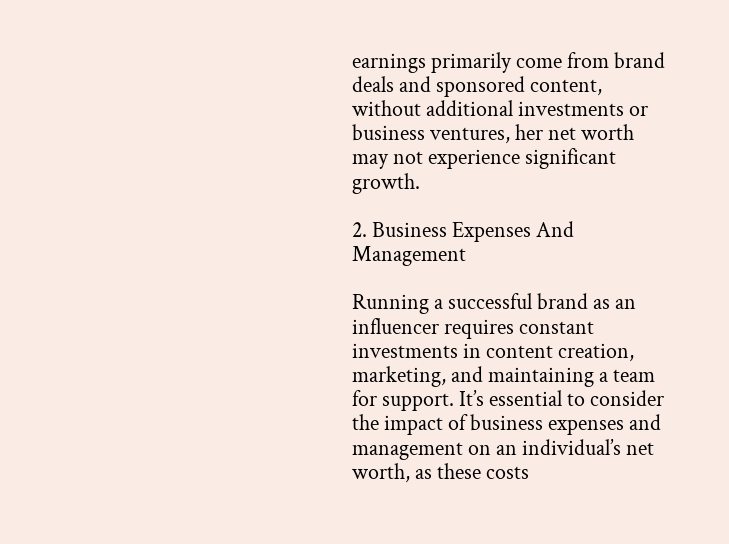earnings primarily come from brand deals and sponsored content, without additional investments or business ventures, her net worth may not experience significant growth.

2. Business Expenses And Management

Running a successful brand as an influencer requires constant investments in content creation, marketing, and maintaining a team for support. It’s essential to consider the impact of business expenses and management on an individual’s net worth, as these costs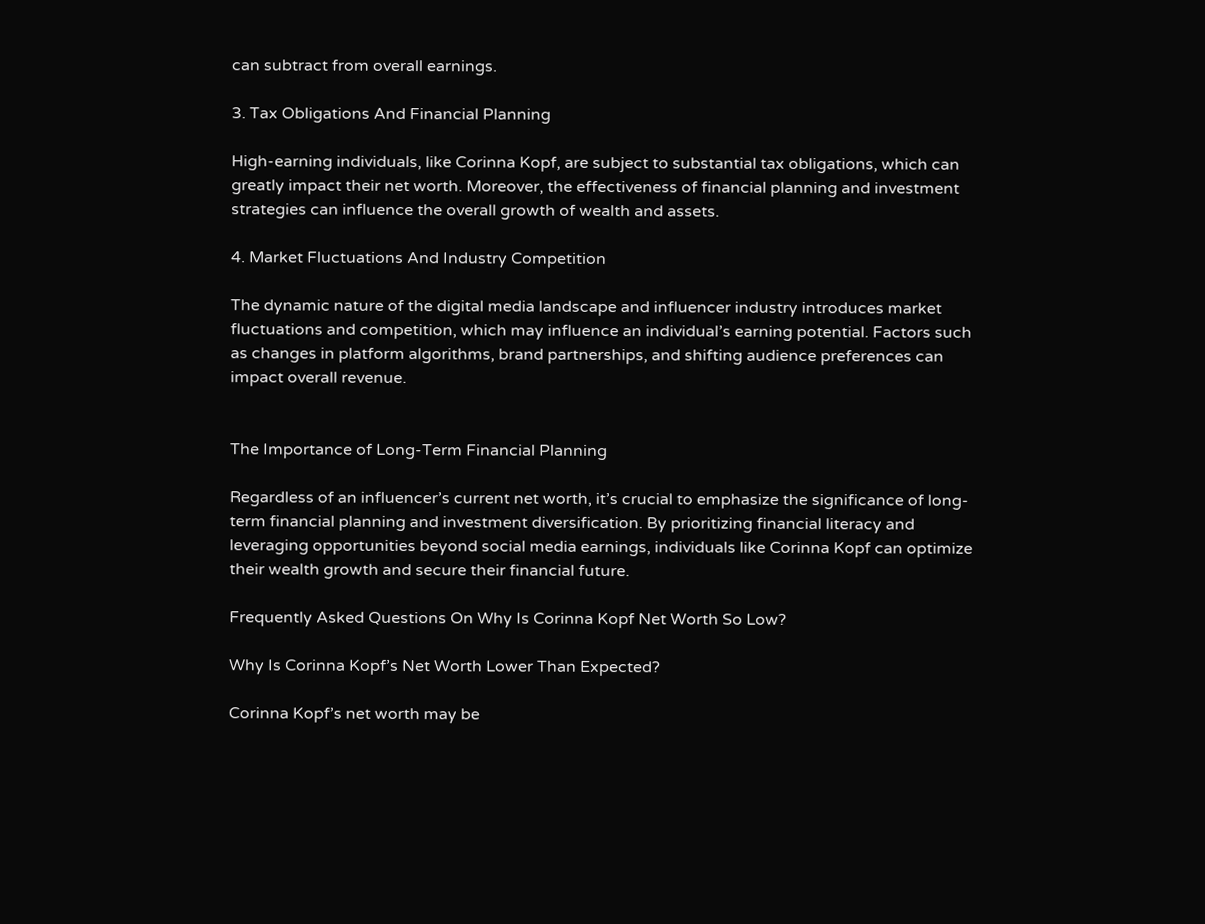can subtract from overall earnings.

3. Tax Obligations And Financial Planning

High-earning individuals, like Corinna Kopf, are subject to substantial tax obligations, which can greatly impact their net worth. Moreover, the effectiveness of financial planning and investment strategies can influence the overall growth of wealth and assets.

4. Market Fluctuations And Industry Competition

The dynamic nature of the digital media landscape and influencer industry introduces market fluctuations and competition, which may influence an individual’s earning potential. Factors such as changes in platform algorithms, brand partnerships, and shifting audience preferences can impact overall revenue.


The Importance of Long-Term Financial Planning

Regardless of an influencer’s current net worth, it’s crucial to emphasize the significance of long-term financial planning and investment diversification. By prioritizing financial literacy and leveraging opportunities beyond social media earnings, individuals like Corinna Kopf can optimize their wealth growth and secure their financial future.

Frequently Asked Questions On Why Is Corinna Kopf Net Worth So Low?

Why Is Corinna Kopf’s Net Worth Lower Than Expected?

Corinna Kopf’s net worth may be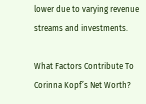lower due to varying revenue streams and investments.

What Factors Contribute To Corinna Kopf’s Net Worth?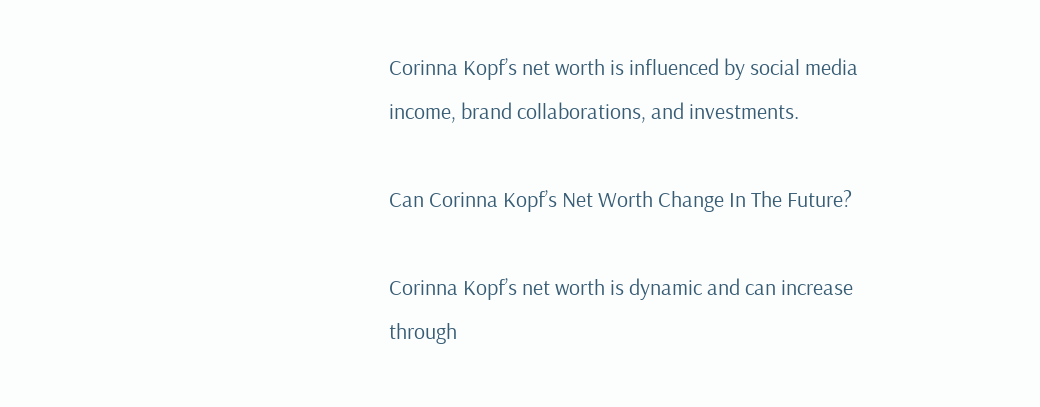Corinna Kopf’s net worth is influenced by social media income, brand collaborations, and investments.

Can Corinna Kopf’s Net Worth Change In The Future?

Corinna Kopf’s net worth is dynamic and can increase through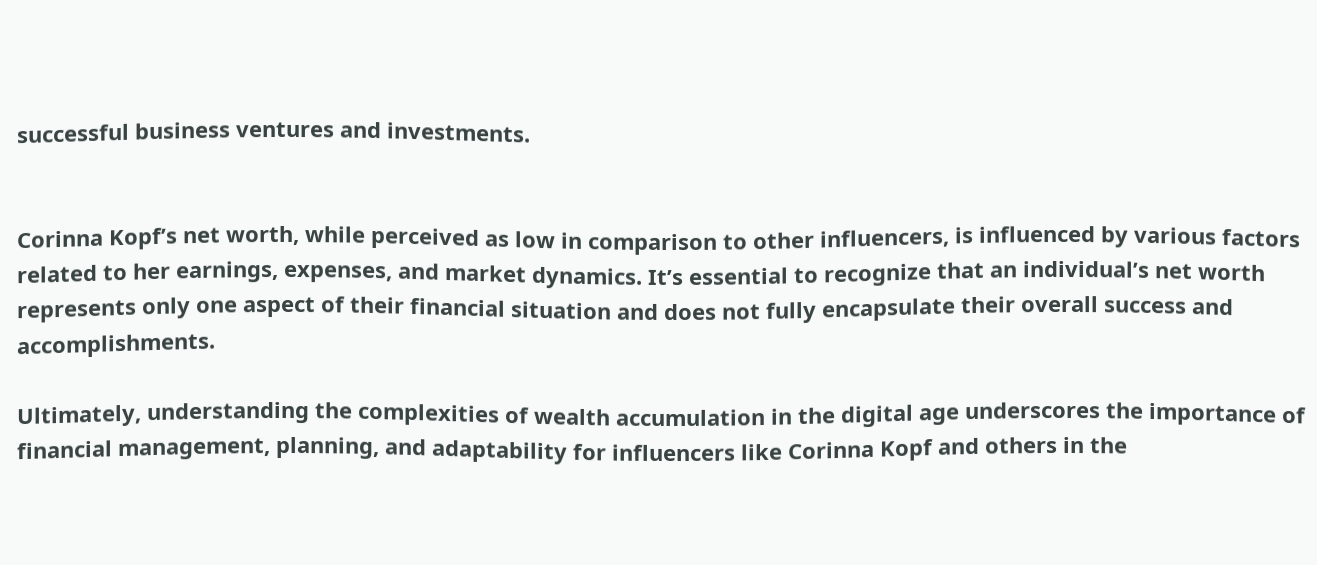successful business ventures and investments.


Corinna Kopf’s net worth, while perceived as low in comparison to other influencers, is influenced by various factors related to her earnings, expenses, and market dynamics. It’s essential to recognize that an individual’s net worth represents only one aspect of their financial situation and does not fully encapsulate their overall success and accomplishments.

Ultimately, understanding the complexities of wealth accumulation in the digital age underscores the importance of financial management, planning, and adaptability for influencers like Corinna Kopf and others in the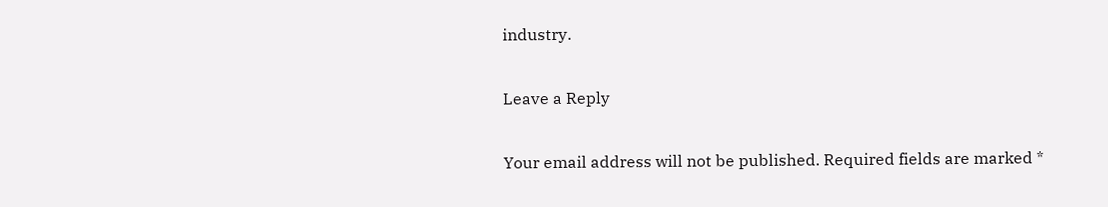industry.

Leave a Reply

Your email address will not be published. Required fields are marked *